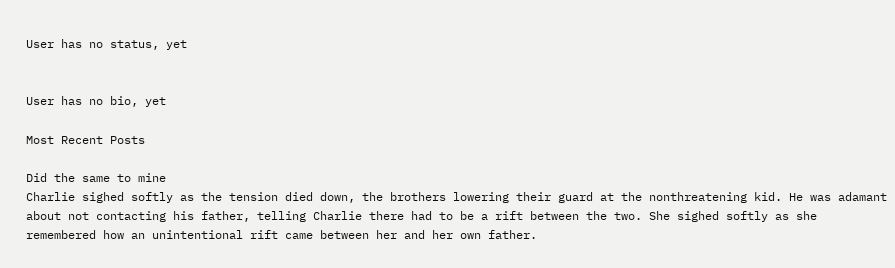User has no status, yet


User has no bio, yet

Most Recent Posts

Did the same to mine
Charlie sighed softly as the tension died down, the brothers lowering their guard at the nonthreatening kid. He was adamant about not contacting his father, telling Charlie there had to be a rift between the two. She sighed softly as she remembered how an unintentional rift came between her and her own father.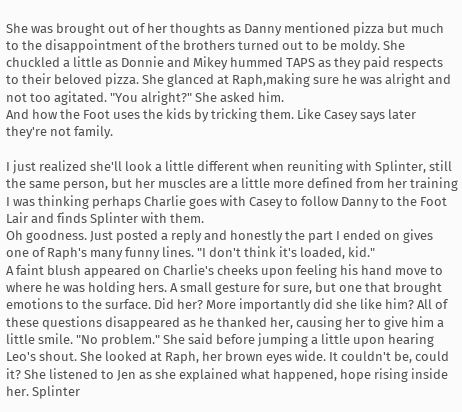She was brought out of her thoughts as Danny mentioned pizza but much to the disappointment of the brothers turned out to be moldy. She chuckled a little as Donnie and Mikey hummed TAPS as they paid respects to their beloved pizza. She glanced at Raph,making sure he was alright and not too agitated. "You alright?" She asked him.
And how the Foot uses the kids by tricking them. Like Casey says later they're not family.

I just realized she'll look a little different when reuniting with Splinter, still the same person, but her muscles are a little more defined from her training
I was thinking perhaps Charlie goes with Casey to follow Danny to the Foot Lair and finds Splinter with them.
Oh goodness. Just posted a reply and honestly the part I ended on gives one of Raph's many funny lines. "I don't think it's loaded, kid."
A faint blush appeared on Charlie's cheeks upon feeling his hand move to where he was holding hers. A small gesture for sure, but one that brought emotions to the surface. Did her? More importantly did she like him? All of these questions disappeared as he thanked her, causing her to give him a little smile. "No problem." She said before jumping a little upon hearing Leo's shout. She looked at Raph, her brown eyes wide. It couldn't be, could it? She listened to Jen as she explained what happened, hope rising inside her. Splinter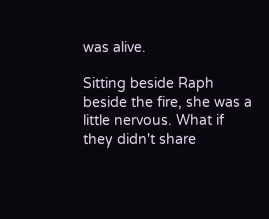was alive.

Sitting beside Raph beside the fire, she was a little nervous. What if they didn't share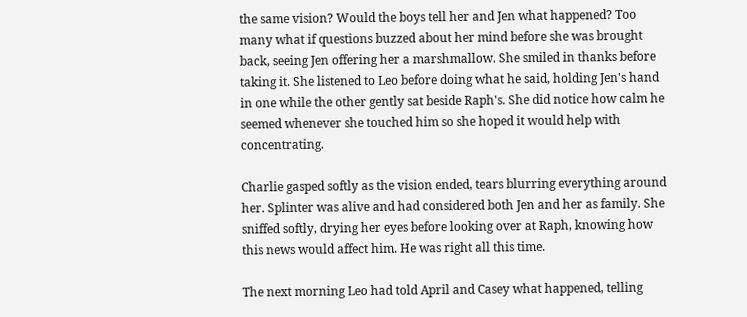the same vision? Would the boys tell her and Jen what happened? Too many what if questions buzzed about her mind before she was brought back, seeing Jen offering her a marshmallow. She smiled in thanks before taking it. She listened to Leo before doing what he said, holding Jen's hand in one while the other gently sat beside Raph's. She did notice how calm he seemed whenever she touched him so she hoped it would help with concentrating.

Charlie gasped softly as the vision ended, tears blurring everything around her. Splinter was alive and had considered both Jen and her as family. She sniffed softly, drying her eyes before looking over at Raph, knowing how this news would affect him. He was right all this time.

The next morning Leo had told April and Casey what happened, telling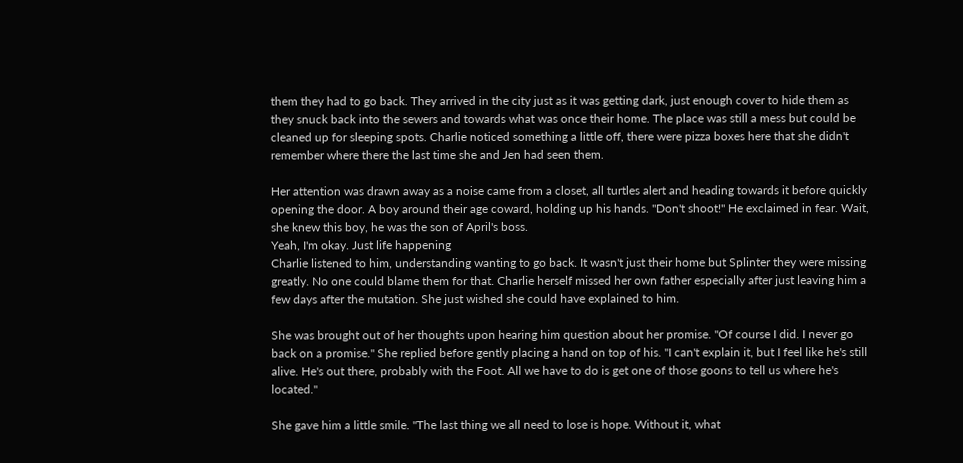them they had to go back. They arrived in the city just as it was getting dark, just enough cover to hide them as they snuck back into the sewers and towards what was once their home. The place was still a mess but could be cleaned up for sleeping spots. Charlie noticed something a little off, there were pizza boxes here that she didn't remember where there the last time she and Jen had seen them.

Her attention was drawn away as a noise came from a closet, all turtles alert and heading towards it before quickly opening the door. A boy around their age coward, holding up his hands. "Don't shoot!" He exclaimed in fear. Wait, she knew this boy, he was the son of April's boss.
Yeah, I'm okay. Just life happening
Charlie listened to him, understanding wanting to go back. It wasn't just their home but Splinter they were missing greatly. No one could blame them for that. Charlie herself missed her own father especially after just leaving him a few days after the mutation. She just wished she could have explained to him.

She was brought out of her thoughts upon hearing him question about her promise. "Of course I did. I never go back on a promise." She replied before gently placing a hand on top of his. "I can't explain it, but I feel like he's still alive. He's out there, probably with the Foot. All we have to do is get one of those goons to tell us where he's located."

She gave him a little smile. "The last thing we all need to lose is hope. Without it, what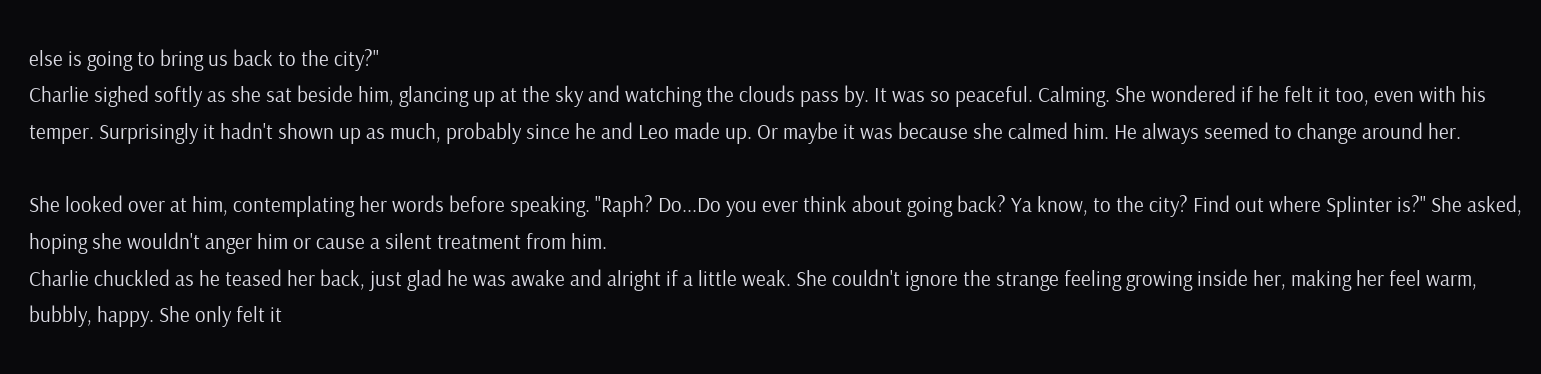else is going to bring us back to the city?"
Charlie sighed softly as she sat beside him, glancing up at the sky and watching the clouds pass by. It was so peaceful. Calming. She wondered if he felt it too, even with his temper. Surprisingly it hadn't shown up as much, probably since he and Leo made up. Or maybe it was because she calmed him. He always seemed to change around her.

She looked over at him, contemplating her words before speaking. "Raph? Do...Do you ever think about going back? Ya know, to the city? Find out where Splinter is?" She asked, hoping she wouldn't anger him or cause a silent treatment from him.
Charlie chuckled as he teased her back, just glad he was awake and alright if a little weak. She couldn't ignore the strange feeling growing inside her, making her feel warm, bubbly, happy. She only felt it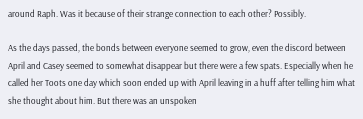around Raph. Was it because of their strange connection to each other? Possibly.

As the days passed, the bonds between everyone seemed to grow, even the discord between April and Casey seemed to somewhat disappear but there were a few spats. Especially when he called her Toots one day which soon ended up with April leaving in a huff after telling him what she thought about him. But there was an unspoken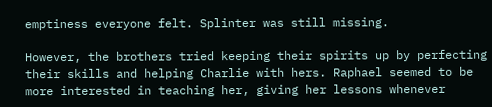emptiness everyone felt. Splinter was still missing.

However, the brothers tried keeping their spirits up by perfecting their skills and helping Charlie with hers. Raphael seemed to be more interested in teaching her, giving her lessons whenever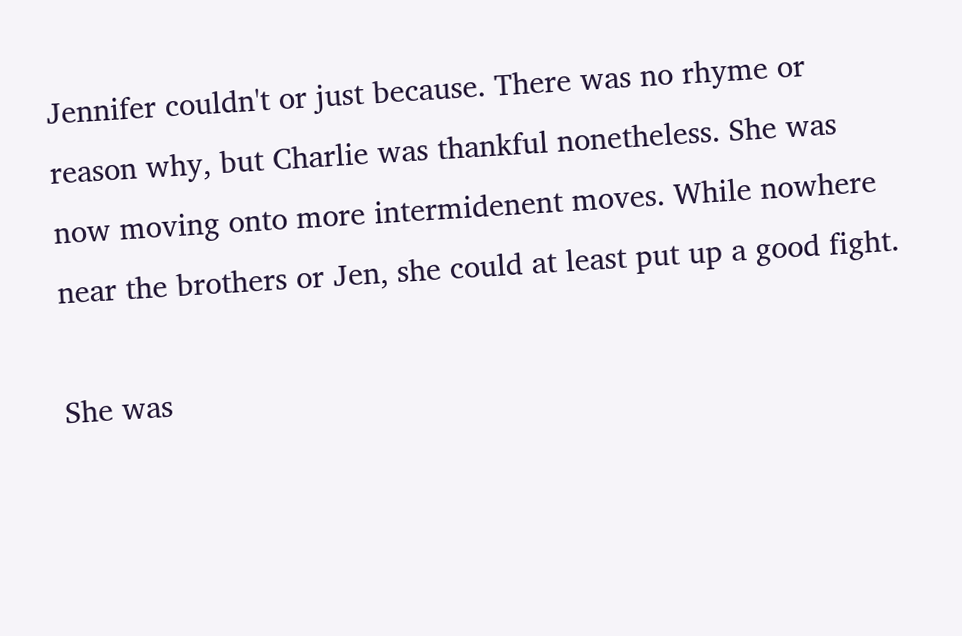Jennifer couldn't or just because. There was no rhyme or reason why, but Charlie was thankful nonetheless. She was now moving onto more intermidenent moves. While nowhere near the brothers or Jen, she could at least put up a good fight.

She was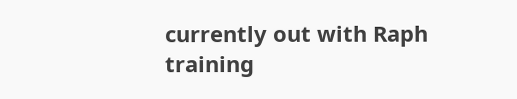currently out with Raph training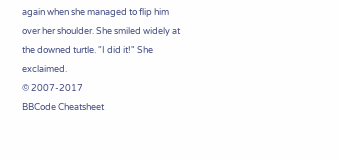again when she managed to flip him over her shoulder. She smiled widely at the downed turtle. "I did it!" She exclaimed.
© 2007-2017
BBCode Cheatsheet